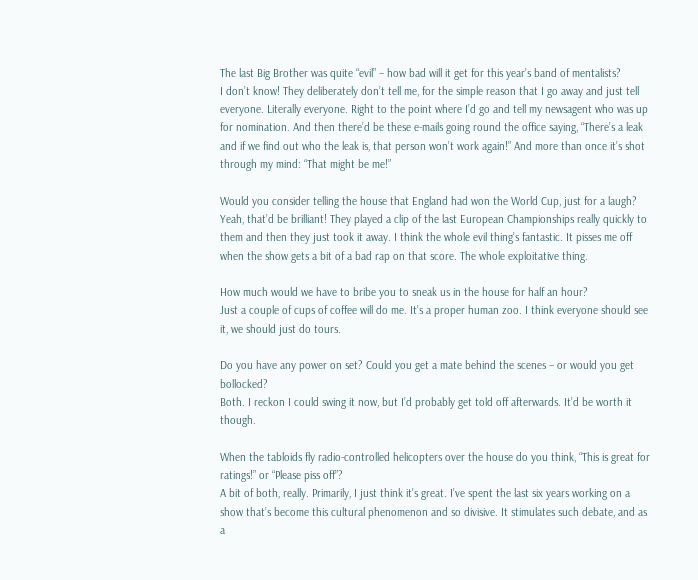The last Big Brother was quite “evil” – how bad will it get for this year’s band of mentalists?
I don’t know! They deliberately don’t tell me, for the simple reason that I go away and just tell everyone. Literally everyone. Right to the point where I’d go and tell my newsagent who was up for nomination. And then there’d be these e-mails going round the office saying, “There’s a leak and if we find out who the leak is, that person won’t work again!” And more than once it’s shot through my mind: “That might be me!”

Would you consider telling the house that England had won the World Cup, just for a laugh?
Yeah, that’d be brilliant! They played a clip of the last European Championships really quickly to them and then they just took it away. I think the whole evil thing’s fantastic. It pisses me off when the show gets a bit of a bad rap on that score. The whole exploitative thing.

How much would we have to bribe you to sneak us in the house for half an hour?
Just a couple of cups of coffee will do me. It’s a proper human zoo. I think everyone should see it, we should just do tours.

Do you have any power on set? Could you get a mate behind the scenes – or would you get bollocked?
Both. I reckon I could swing it now, but I’d probably get told off afterwards. It’d be worth it though.

When the tabloids fly radio-controlled helicopters over the house do you think, “This is great for ratings!” or “Please piss off”?
A bit of both, really. Primarily, I just think it’s great. I’ve spent the last six years working on a show that’s become this cultural phenomenon and so divisive. It stimulates such debate, and as a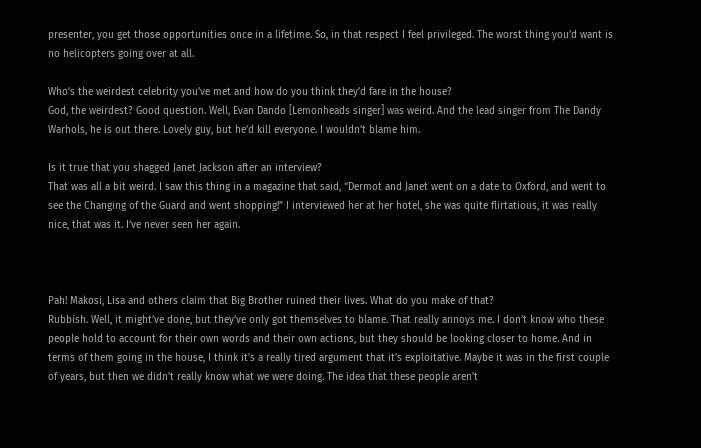presenter, you get those opportunities once in a lifetime. So, in that respect I feel privileged. The worst thing you’d want is no helicopters going over at all.

Who’s the weirdest celebrity you’ve met and how do you think they’d fare in the house?
God, the weirdest? Good question. Well, Evan Dando [Lemonheads singer] was weird. And the lead singer from The Dandy Warhols, he is out there. Lovely guy, but he’d kill everyone. I wouldn’t blame him.

Is it true that you shagged Janet Jackson after an interview?
That was all a bit weird. I saw this thing in a magazine that said, “Dermot and Janet went on a date to Oxford, and went to see the Changing of the Guard and went shopping!” I interviewed her at her hotel, she was quite flirtatious, it was really nice, that was it. I’ve never seen her again.



Pah! Makosi, Lisa and others claim that Big Brother ruined their lives. What do you make of that?
Rubbish. Well, it might’ve done, but they’ve only got themselves to blame. That really annoys me. I don’t know who these people hold to account for their own words and their own actions, but they should be looking closer to home. And in terms of them going in the house, I think it’s a really tired argument that it’s exploitative. Maybe it was in the first couple of years, but then we didn’t really know what we were doing. The idea that these people aren’t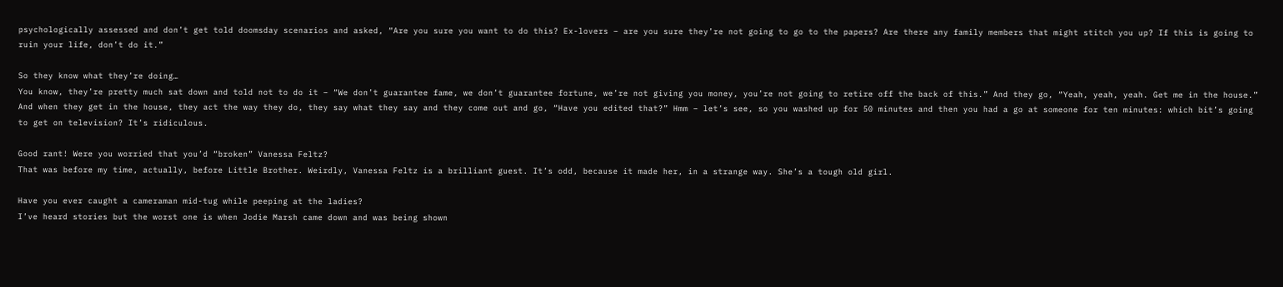psychologically assessed and don’t get told doomsday scenarios and asked, “Are you sure you want to do this? Ex-lovers – are you sure they’re not going to go to the papers? Are there any family members that might stitch you up? If this is going to ruin your life, don’t do it.”

So they know what they’re doing…
You know, they’re pretty much sat down and told not to do it – “We don’t guarantee fame, we don’t guarantee fortune, we’re not giving you money, you’re not going to retire off the back of this.” And they go, “Yeah, yeah, yeah. Get me in the house.” And when they get in the house, they act the way they do, they say what they say and they come out and go, “Have you edited that?” Hmm – let’s see, so you washed up for 50 minutes and then you had a go at someone for ten minutes: which bit’s going to get on television? It’s ridiculous.

Good rant! Were you worried that you’d “broken” Vanessa Feltz?
That was before my time, actually, before Little Brother. Weirdly, Vanessa Feltz is a brilliant guest. It’s odd, because it made her, in a strange way. She’s a tough old girl.

Have you ever caught a cameraman mid-tug while peeping at the ladies?
I’ve heard stories but the worst one is when Jodie Marsh came down and was being shown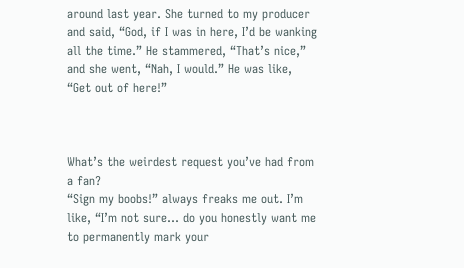around last year. She turned to my producer and said, “God, if I was in here, I’d be wanking all the time.” He stammered, “That’s nice,” and she went, “Nah, I would.” He was like, “Get out of here!”



What’s the weirdest request you’ve had from a fan?
“Sign my boobs!” always freaks me out. I’m like, “I’m not sure… do you honestly want me to permanently mark your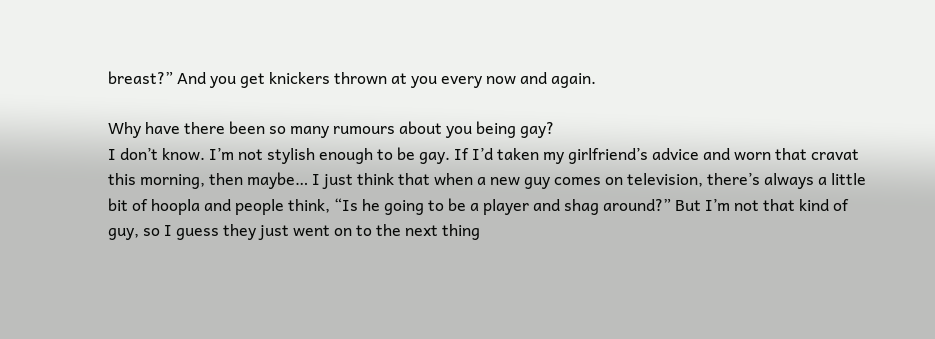breast?” And you get knickers thrown at you every now and again.

Why have there been so many rumours about you being gay?
I don’t know. I’m not stylish enough to be gay. If I’d taken my girlfriend’s advice and worn that cravat this morning, then maybe… I just think that when a new guy comes on television, there’s always a little bit of hoopla and people think, “Is he going to be a player and shag around?” But I’m not that kind of guy, so I guess they just went on to the next thing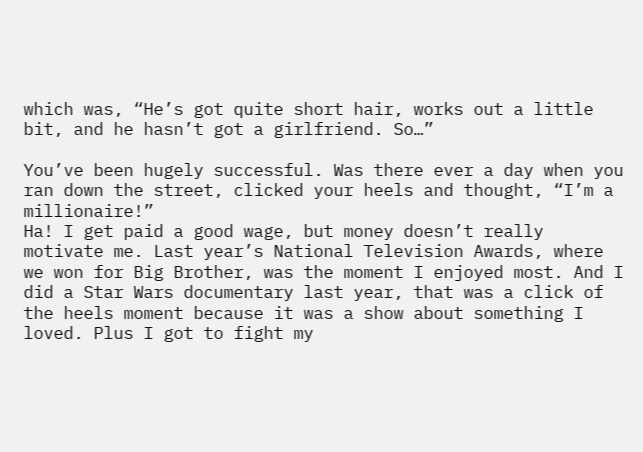which was, “He’s got quite short hair, works out a little bit, and he hasn’t got a girlfriend. So…”

You’ve been hugely successful. Was there ever a day when you ran down the street, clicked your heels and thought, “I’m a millionaire!”
Ha! I get paid a good wage, but money doesn’t really motivate me. Last year’s National Television Awards, where we won for Big Brother, was the moment I enjoyed most. And I did a Star Wars documentary last year, that was a click of the heels moment because it was a show about something I loved. Plus I got to fight my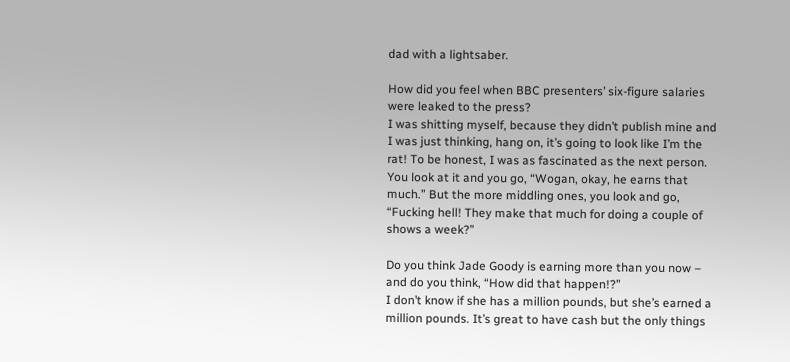dad with a lightsaber.

How did you feel when BBC presenters’ six-figure salaries were leaked to the press?
I was shitting myself, because they didn’t publish mine and I was just thinking, hang on, it’s going to look like I’m the rat! To be honest, I was as fascinated as the next person. You look at it and you go, “Wogan, okay, he earns that much.” But the more middling ones, you look and go, “Fucking hell! They make that much for doing a couple of shows a week?”

Do you think Jade Goody is earning more than you now – and do you think, “How did that happen!?”
I don’t know if she has a million pounds, but she’s earned a million pounds. It’s great to have cash but the only things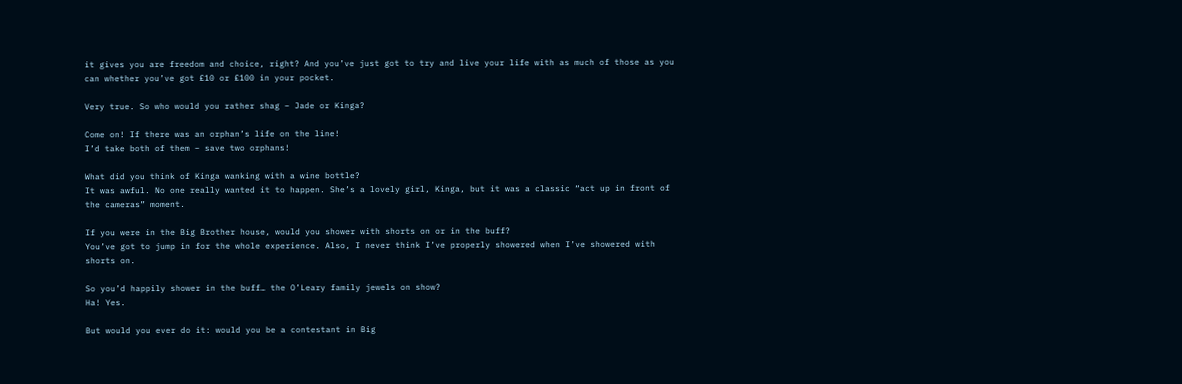it gives you are freedom and choice, right? And you’ve just got to try and live your life with as much of those as you can whether you’ve got £10 or £100 in your pocket.

Very true. So who would you rather shag – Jade or Kinga?

Come on! If there was an orphan’s life on the line!
I’d take both of them – save two orphans!

What did you think of Kinga wanking with a wine bottle?
It was awful. No one really wanted it to happen. She’s a lovely girl, Kinga, but it was a classic “act up in front of the cameras” moment.

If you were in the Big Brother house, would you shower with shorts on or in the buff?
You’ve got to jump in for the whole experience. Also, I never think I’ve properly showered when I’ve showered with shorts on.

So you’d happily shower in the buff… the O’Leary family jewels on show?
Ha! Yes.

But would you ever do it: would you be a contestant in Big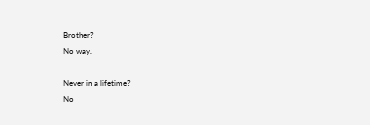Brother?
No way.

Never in a lifetime?
No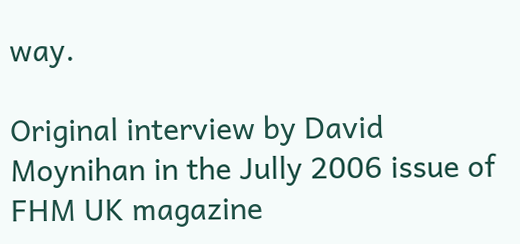way.

Original interview by David Moynihan in the Jully 2006 issue of FHM UK magazine